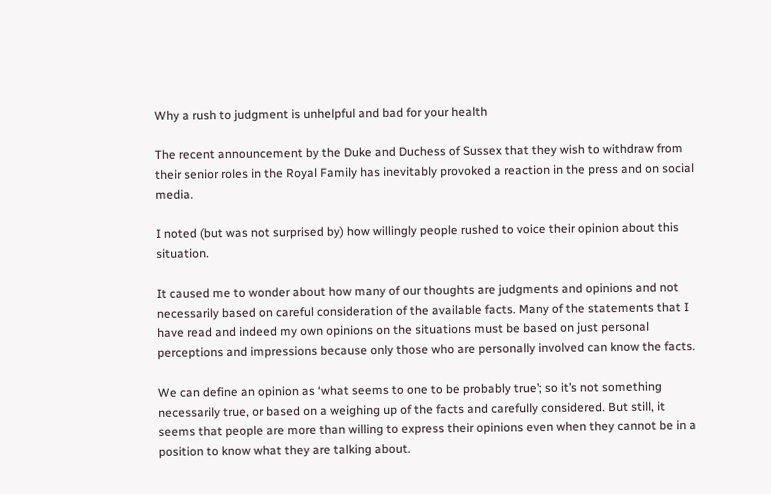Why a rush to judgment is unhelpful and bad for your health

The recent announcement by the Duke and Duchess of Sussex that they wish to withdraw from their senior roles in the Royal Family has inevitably provoked a reaction in the press and on social media.

I noted (but was not surprised by) how willingly people rushed to voice their opinion about this situation.

It caused me to wonder about how many of our thoughts are judgments and opinions and not necessarily based on careful consideration of the available facts. Many of the statements that I have read and indeed my own opinions on the situations must be based on just personal perceptions and impressions because only those who are personally involved can know the facts.

We can define an opinion as ‘what seems to one to be probably true’; so it’s not something necessarily true, or based on a weighing up of the facts and carefully considered. But still, it seems that people are more than willing to express their opinions even when they cannot be in a position to know what they are talking about.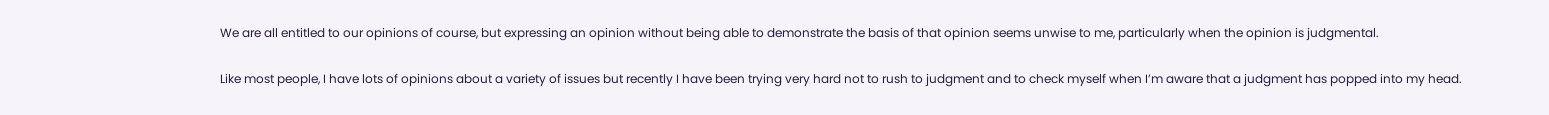We are all entitled to our opinions of course, but expressing an opinion without being able to demonstrate the basis of that opinion seems unwise to me, particularly when the opinion is judgmental.

Like most people, I have lots of opinions about a variety of issues but recently I have been trying very hard not to rush to judgment and to check myself when I’m aware that a judgment has popped into my head.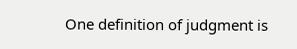One definition of judgment is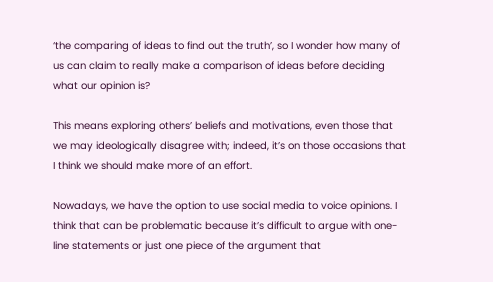‘the comparing of ideas to find out the truth’, so I wonder how many of us can claim to really make a comparison of ideas before deciding what our opinion is?

This means exploring others’ beliefs and motivations, even those that we may ideologically disagree with; indeed, it’s on those occasions that I think we should make more of an effort.

Nowadays, we have the option to use social media to voice opinions. I think that can be problematic because it’s difficult to argue with one-line statements or just one piece of the argument that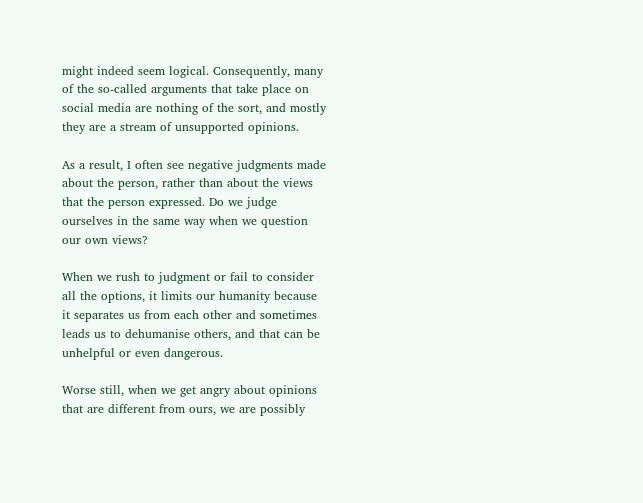might indeed seem logical. Consequently, many of the so-called arguments that take place on social media are nothing of the sort, and mostly they are a stream of unsupported opinions.

As a result, I often see negative judgments made about the person, rather than about the views that the person expressed. Do we judge ourselves in the same way when we question our own views?

When we rush to judgment or fail to consider all the options, it limits our humanity because it separates us from each other and sometimes leads us to dehumanise others, and that can be unhelpful or even dangerous.

Worse still, when we get angry about opinions that are different from ours, we are possibly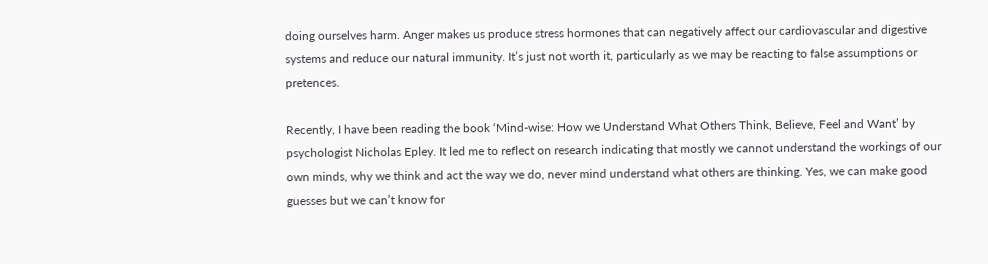doing ourselves harm. Anger makes us produce stress hormones that can negatively affect our cardiovascular and digestive systems and reduce our natural immunity. It’s just not worth it, particularly as we may be reacting to false assumptions or pretences.

Recently, I have been reading the book ‘Mind-wise: How we Understand What Others Think, Believe, Feel and Want’ by psychologist Nicholas Epley. It led me to reflect on research indicating that mostly we cannot understand the workings of our own minds, why we think and act the way we do, never mind understand what others are thinking. Yes, we can make good guesses but we can’t know for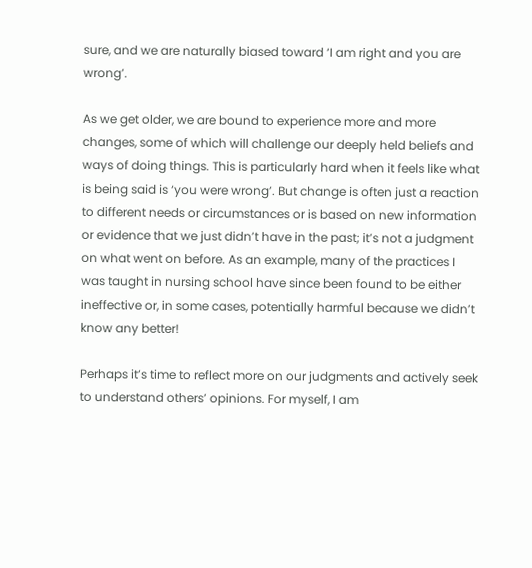sure, and we are naturally biased toward ‘I am right and you are wrong’.

As we get older, we are bound to experience more and more changes, some of which will challenge our deeply held beliefs and ways of doing things. This is particularly hard when it feels like what is being said is ‘you were wrong’. But change is often just a reaction to different needs or circumstances or is based on new information or evidence that we just didn’t have in the past; it’s not a judgment on what went on before. As an example, many of the practices I was taught in nursing school have since been found to be either ineffective or, in some cases, potentially harmful because we didn’t know any better!

Perhaps it’s time to reflect more on our judgments and actively seek to understand others’ opinions. For myself, I am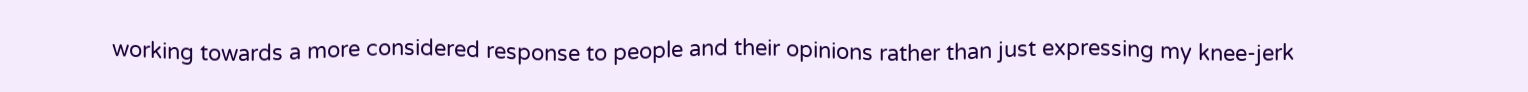working towards a more considered response to people and their opinions rather than just expressing my knee-jerk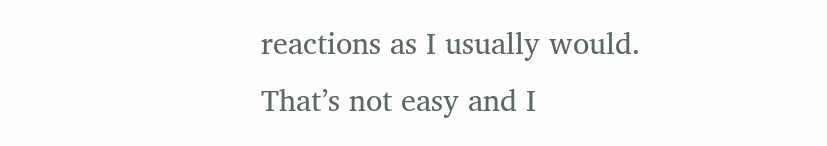reactions as I usually would. That’s not easy and I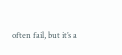often fail, but it’s a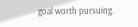goal worth pursuing.